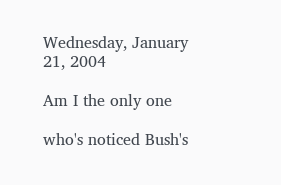Wednesday, January 21, 2004

Am I the only one

who's noticed Bush's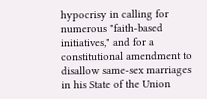hypocrisy in calling for numerous "faith-based initiatives," and for a constitutional amendment to disallow same-sex marriages in his State of the Union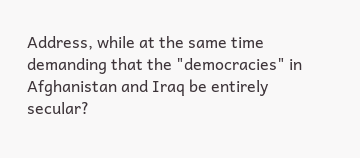Address, while at the same time demanding that the "democracies" in Afghanistan and Iraq be entirely secular?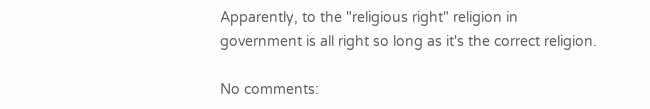Apparently, to the "religious right" religion in government is all right so long as it's the correct religion.

No comments: